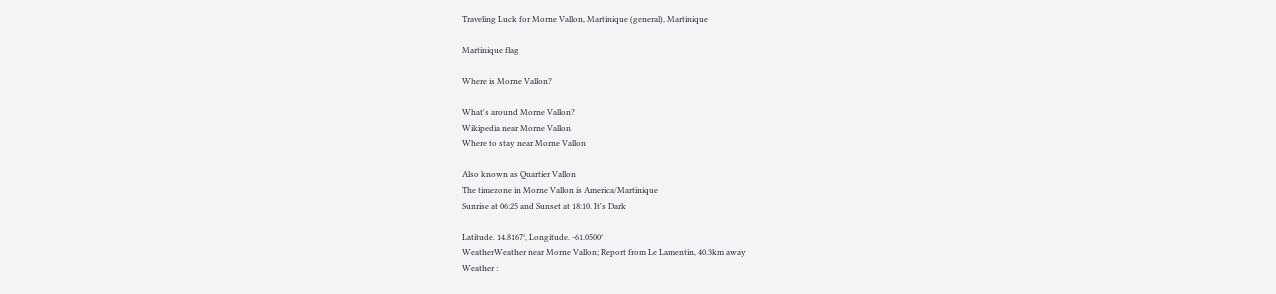Traveling Luck for Morne Vallon, Martinique (general), Martinique

Martinique flag

Where is Morne Vallon?

What's around Morne Vallon?
Wikipedia near Morne Vallon
Where to stay near Morne Vallon

Also known as Quartier Vallon
The timezone in Morne Vallon is America/Martinique
Sunrise at 06:25 and Sunset at 18:10. It's Dark

Latitude. 14.8167°, Longitude. -61.0500°
WeatherWeather near Morne Vallon; Report from Le Lamentin, 40.3km away
Weather :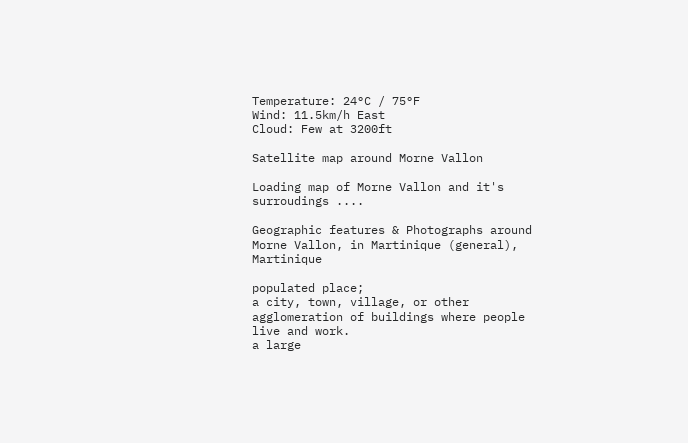Temperature: 24°C / 75°F
Wind: 11.5km/h East
Cloud: Few at 3200ft

Satellite map around Morne Vallon

Loading map of Morne Vallon and it's surroudings ....

Geographic features & Photographs around Morne Vallon, in Martinique (general), Martinique

populated place;
a city, town, village, or other agglomeration of buildings where people live and work.
a large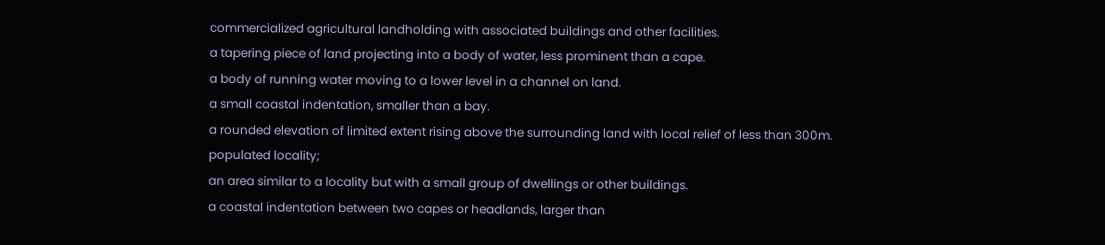commercialized agricultural landholding with associated buildings and other facilities.
a tapering piece of land projecting into a body of water, less prominent than a cape.
a body of running water moving to a lower level in a channel on land.
a small coastal indentation, smaller than a bay.
a rounded elevation of limited extent rising above the surrounding land with local relief of less than 300m.
populated locality;
an area similar to a locality but with a small group of dwellings or other buildings.
a coastal indentation between two capes or headlands, larger than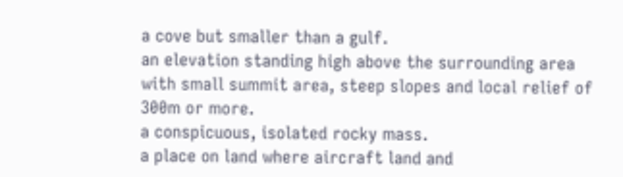a cove but smaller than a gulf.
an elevation standing high above the surrounding area with small summit area, steep slopes and local relief of 300m or more.
a conspicuous, isolated rocky mass.
a place on land where aircraft land and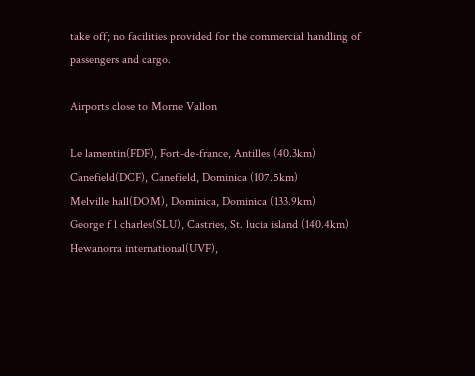take off; no facilities provided for the commercial handling of passengers and cargo.

Airports close to Morne Vallon

Le lamentin(FDF), Fort-de-france, Antilles (40.3km)
Canefield(DCF), Canefield, Dominica (107.5km)
Melville hall(DOM), Dominica, Dominica (133.9km)
George f l charles(SLU), Castries, St. lucia island (140.4km)
Hewanorra international(UVF),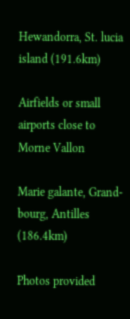Hewandorra, St. lucia island (191.6km)

Airfields or small airports close to Morne Vallon

Marie galante, Grand-bourg, Antilles (186.4km)

Photos provided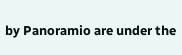by Panoramio are under the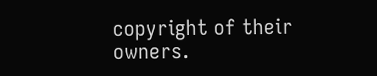copyright of their owners.